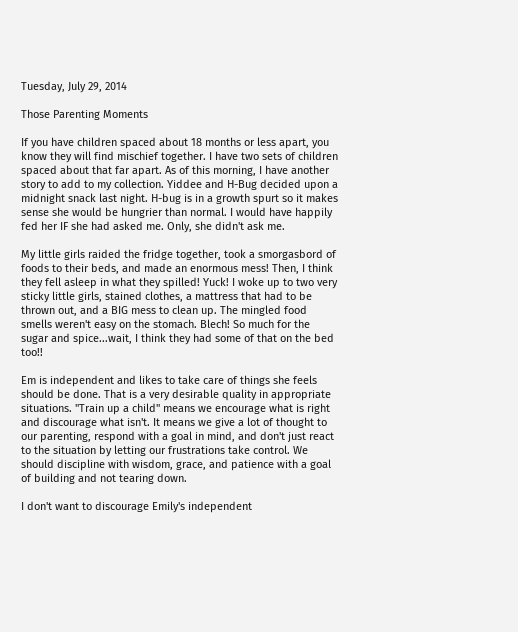Tuesday, July 29, 2014

Those Parenting Moments

If you have children spaced about 18 months or less apart, you know they will find mischief together. I have two sets of children spaced about that far apart. As of this morning, I have another story to add to my collection. Yiddee and H-Bug decided upon a midnight snack last night. H-bug is in a growth spurt so it makes sense she would be hungrier than normal. I would have happily fed her IF she had asked me. Only, she didn't ask me.

My little girls raided the fridge together, took a smorgasbord of foods to their beds, and made an enormous mess! Then, I think they fell asleep in what they spilled! Yuck! I woke up to two very sticky little girls, stained clothes, a mattress that had to be thrown out, and a BIG mess to clean up. The mingled food smells weren't easy on the stomach. Blech! So much for the sugar and spice...wait, I think they had some of that on the bed too!!

Em is independent and likes to take care of things she feels should be done. That is a very desirable quality in appropriate situations. "Train up a child" means we encourage what is right and discourage what isn't. It means we give a lot of thought to our parenting, respond with a goal in mind, and don't just react to the situation by letting our frustrations take control. We should discipline with wisdom, grace, and patience with a goal of building and not tearing down.

I don't want to discourage Emily's independent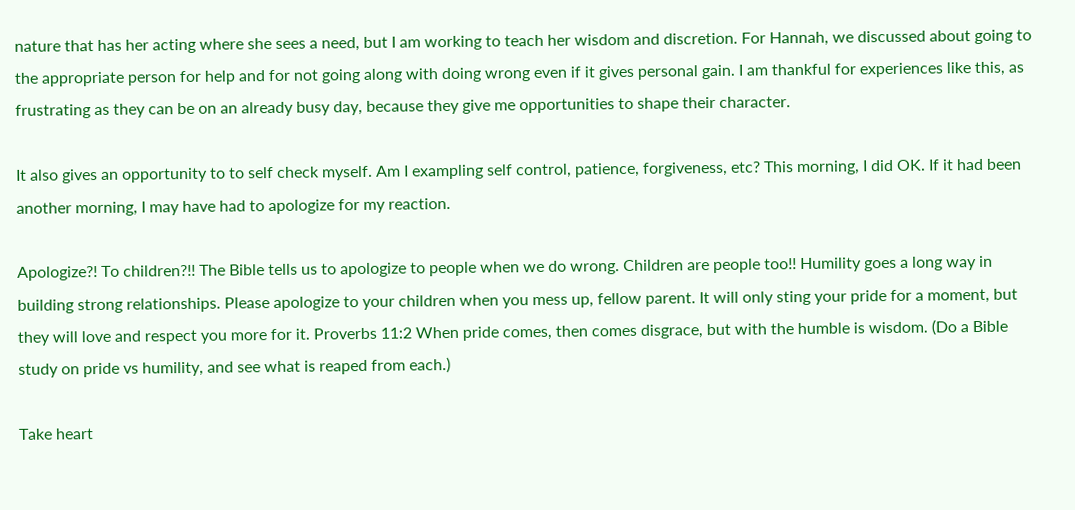nature that has her acting where she sees a need, but I am working to teach her wisdom and discretion. For Hannah, we discussed about going to the appropriate person for help and for not going along with doing wrong even if it gives personal gain. I am thankful for experiences like this, as frustrating as they can be on an already busy day, because they give me opportunities to shape their character.

It also gives an opportunity to to self check myself. Am I exampling self control, patience, forgiveness, etc? This morning, I did OK. If it had been another morning, I may have had to apologize for my reaction.

Apologize?! To children?!! The Bible tells us to apologize to people when we do wrong. Children are people too!! Humility goes a long way in building strong relationships. Please apologize to your children when you mess up, fellow parent. It will only sting your pride for a moment, but they will love and respect you more for it. Proverbs 11:2 When pride comes, then comes disgrace, but with the humble is wisdom. (Do a Bible study on pride vs humility, and see what is reaped from each.)

Take heart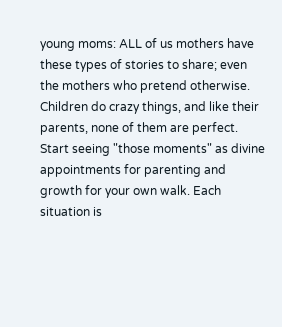young moms: ALL of us mothers have these types of stories to share; even the mothers who pretend otherwise. Children do crazy things, and like their parents, none of them are perfect. Start seeing "those moments" as divine appointments for parenting and growth for your own walk. Each situation is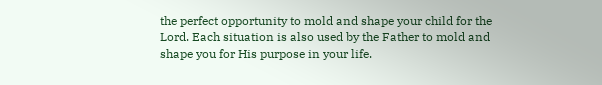the perfect opportunity to mold and shape your child for the Lord. Each situation is also used by the Father to mold and shape you for His purpose in your life.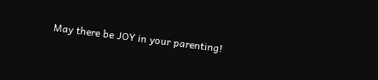May there be JOY in your parenting!